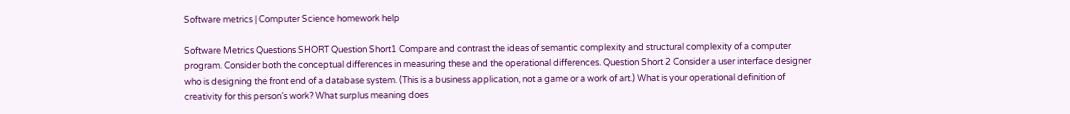Software metrics | Computer Science homework help

Software Metrics Questions SHORT Question Short1 Compare and contrast the ideas of semantic complexity and structural complexity of a computer program. Consider both the conceptual differences in measuring these and the operational differences. Question Short 2 Consider a user interface designer who is designing the front end of a database system. (This is a business application, not a game or a work of art.) What is your operational definition of creativity for this person’s work? What surplus meaning does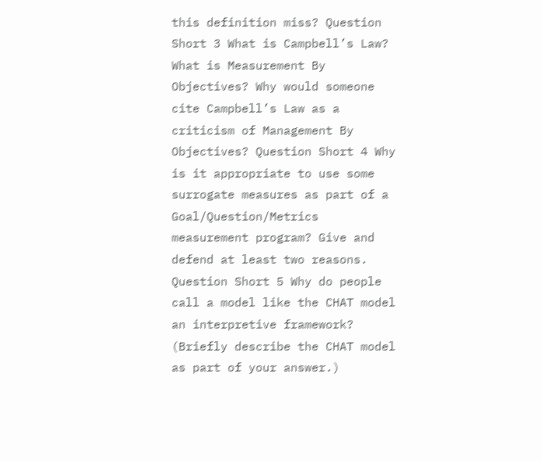this definition miss? Question Short 3 What is Campbell’s Law? What is Measurement By Objectives? Why would someone cite Campbell’s Law as a criticism of Management By Objectives? Question Short 4 Why is it appropriate to use some surrogate measures as part of a Goal/Question/Metrics measurement program? Give and defend at least two reasons. Question Short 5 Why do people call a model like the CHAT model an interpretive framework? (Briefly describe the CHAT model as part of your answer.)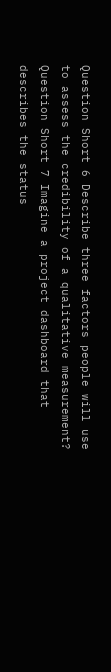Question Short 6 Describe three factors people will use to assess the credibility of a qualitative measurement? Question Short 7 Imagine a project dashboard that describes the status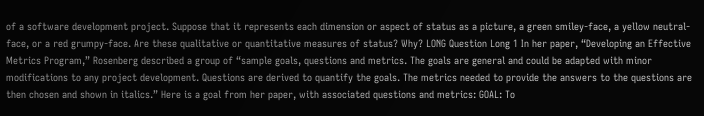of a software development project. Suppose that it represents each dimension or aspect of status as a picture, a green smiley-face, a yellow neutral-face, or a red grumpy-face. Are these qualitative or quantitative measures of status? Why? LONG Question Long 1 In her paper, “Developing an Effective Metrics Program,” Rosenberg described a group of “sample goals, questions and metrics. The goals are general and could be adapted with minor modifications to any project development. Questions are derived to quantify the goals. The metrics needed to provide the answers to the questions are then chosen and shown in italics.” Here is a goal from her paper, with associated questions and metrics: GOAL: To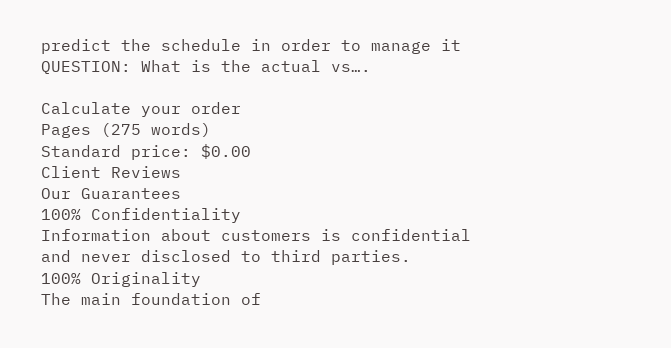predict the schedule in order to manage it QUESTION: What is the actual vs….

Calculate your order
Pages (275 words)
Standard price: $0.00
Client Reviews
Our Guarantees
100% Confidentiality
Information about customers is confidential and never disclosed to third parties.
100% Originality
The main foundation of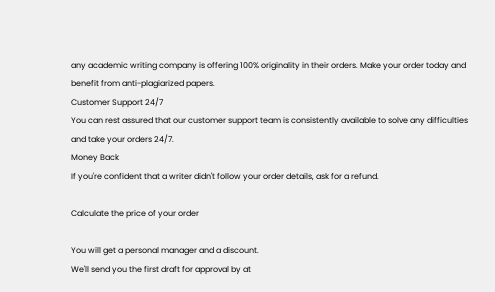any academic writing company is offering 100% originality in their orders. Make your order today and benefit from anti-plagiarized papers.
Customer Support 24/7
You can rest assured that our customer support team is consistently available to solve any difficulties and take your orders 24/7.
Money Back
If you're confident that a writer didn't follow your order details, ask for a refund.

Calculate the price of your order

You will get a personal manager and a discount.
We'll send you the first draft for approval by at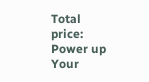Total price:
Power up Your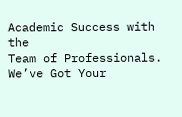Academic Success with the
Team of Professionals. We’ve Got Your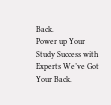Back.
Power up Your Study Success with Experts We’ve Got Your Back.